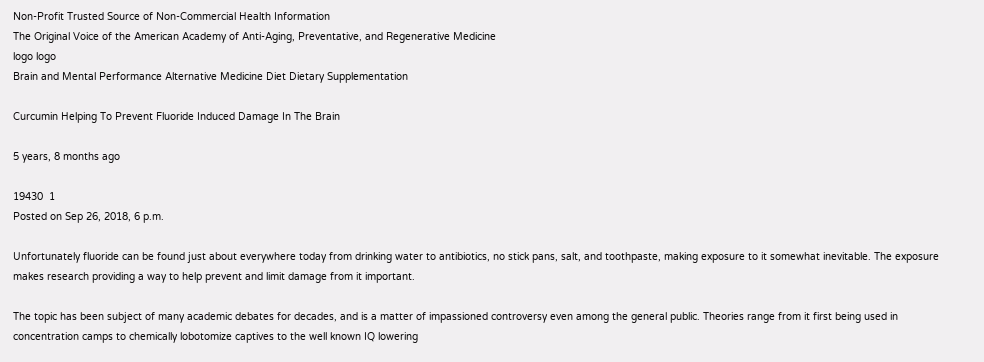Non-Profit Trusted Source of Non-Commercial Health Information
The Original Voice of the American Academy of Anti-Aging, Preventative, and Regenerative Medicine
logo logo
Brain and Mental Performance Alternative Medicine Diet Dietary Supplementation

Curcumin Helping To Prevent Fluoride Induced Damage In The Brain

5 years, 8 months ago

19430  1
Posted on Sep 26, 2018, 6 p.m.

Unfortunately fluoride can be found just about everywhere today from drinking water to antibiotics, no stick pans, salt, and toothpaste, making exposure to it somewhat inevitable. The exposure makes research providing a way to help prevent and limit damage from it important.

The topic has been subject of many academic debates for decades, and is a matter of impassioned controversy even among the general public. Theories range from it first being used in concentration camps to chemically lobotomize captives to the well known IQ lowering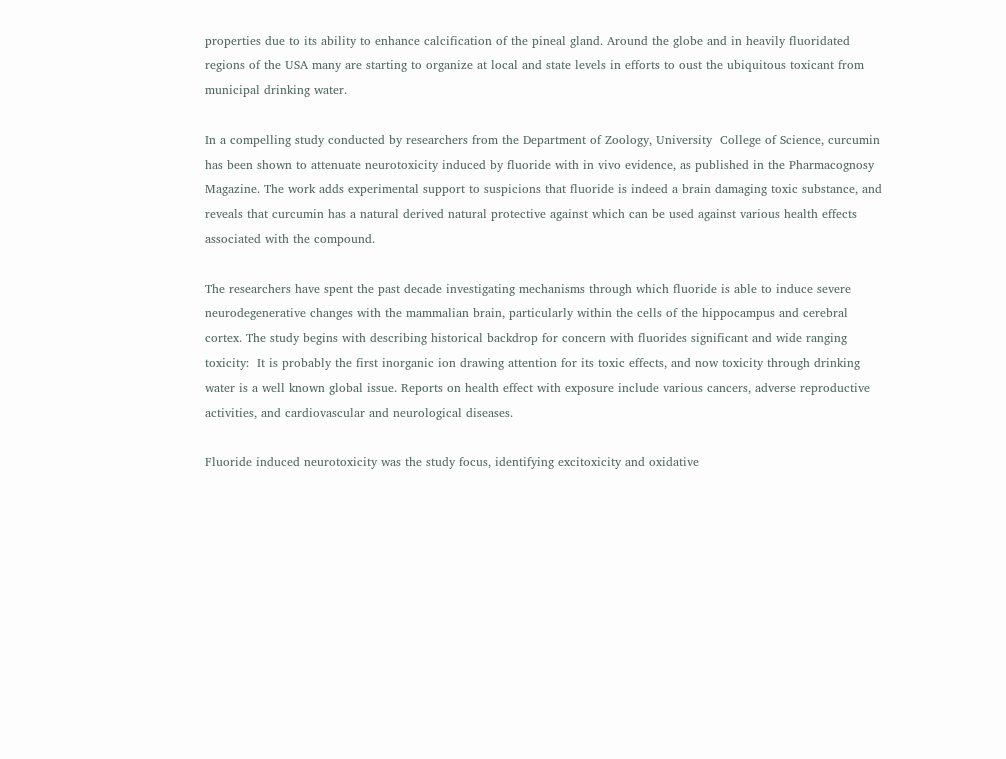properties due to its ability to enhance calcification of the pineal gland. Around the globe and in heavily fluoridated regions of the USA many are starting to organize at local and state levels in efforts to oust the ubiquitous toxicant from municipal drinking water.

In a compelling study conducted by researchers from the Department of Zoology, University  College of Science, curcumin has been shown to attenuate neurotoxicity induced by fluoride with in vivo evidence, as published in the Pharmacognosy Magazine. The work adds experimental support to suspicions that fluoride is indeed a brain damaging toxic substance, and reveals that curcumin has a natural derived natural protective against which can be used against various health effects associated with the compound.

The researchers have spent the past decade investigating mechanisms through which fluoride is able to induce severe neurodegenerative changes with the mammalian brain, particularly within the cells of the hippocampus and cerebral cortex. The study begins with describing historical backdrop for concern with fluorides significant and wide ranging toxicity:  It is probably the first inorganic ion drawing attention for its toxic effects, and now toxicity through drinking water is a well known global issue. Reports on health effect with exposure include various cancers, adverse reproductive activities, and cardiovascular and neurological diseases.

Fluoride induced neurotoxicity was the study focus, identifying excitoxicity and oxidative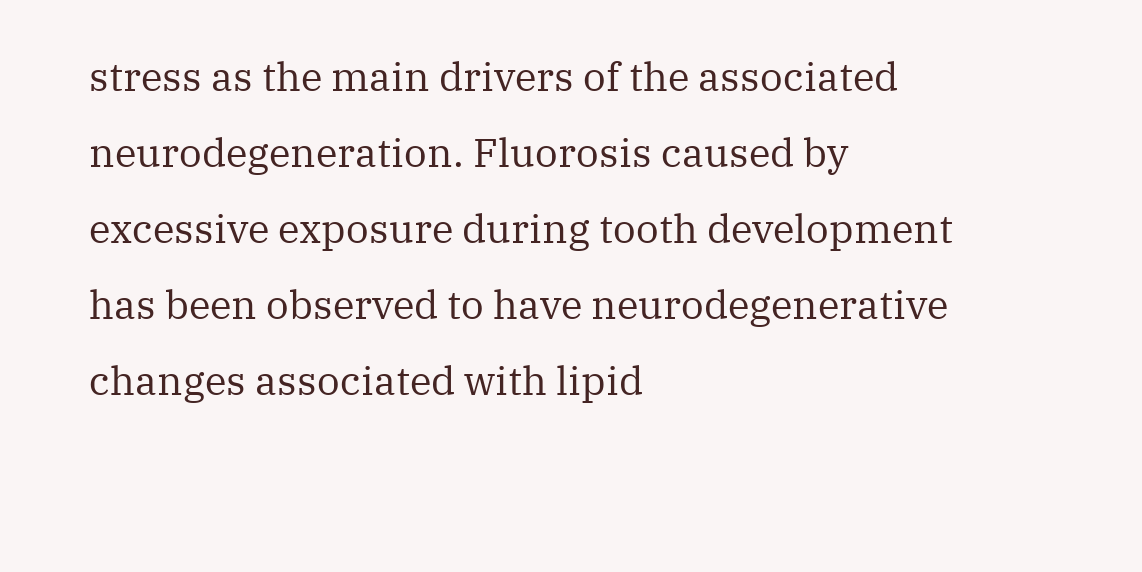stress as the main drivers of the associated neurodegeneration. Fluorosis caused by excessive exposure during tooth development has been observed to have neurodegenerative changes associated with lipid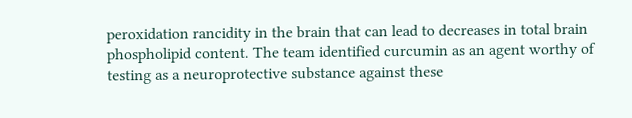peroxidation rancidity in the brain that can lead to decreases in total brain phospholipid content. The team identified curcumin as an agent worthy of testing as a neuroprotective substance against these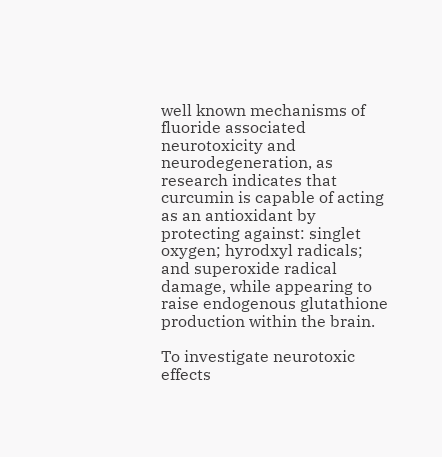well known mechanisms of fluoride associated neurotoxicity and neurodegeneration, as research indicates that curcumin is capable of acting as an antioxidant by protecting against: singlet oxygen; hyrodxyl radicals; and superoxide radical damage, while appearing to raise endogenous glutathione production within the brain.

To investigate neurotoxic effects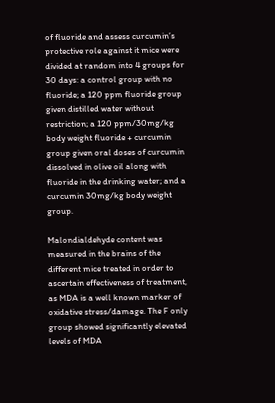of fluoride and assess curcumin’s protective role against it mice were divided at random into 4 groups for 30 days: a control group with no fluoride; a 120 ppm fluoride group given distilled water without restriction; a 120 ppm/30mg/kg body weight fluoride + curcumin group given oral doses of curcumin dissolved in olive oil along with fluoride in the drinking water; and a curcumin 30mg/kg body weight group.

Malondialdehyde content was measured in the brains of the different mice treated in order to ascertain effectiveness of treatment, as MDA is a well known marker of oxidative stress/damage. The F only group showed significantly elevated levels of MDA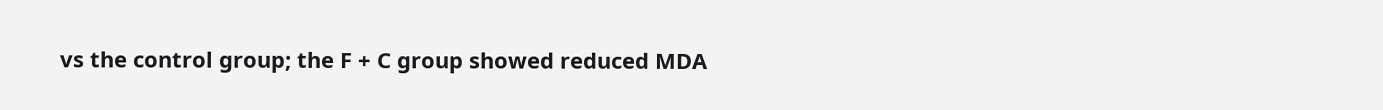vs the control group; the F + C group showed reduced MDA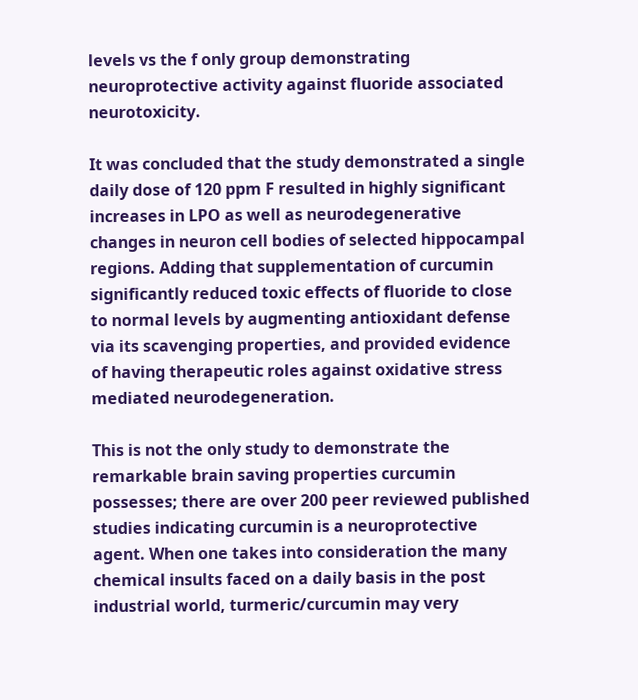levels vs the f only group demonstrating neuroprotective activity against fluoride associated neurotoxicity.

It was concluded that the study demonstrated a single daily dose of 120 ppm F resulted in highly significant increases in LPO as well as neurodegenerative changes in neuron cell bodies of selected hippocampal regions. Adding that supplementation of curcumin significantly reduced toxic effects of fluoride to close to normal levels by augmenting antioxidant defense via its scavenging properties, and provided evidence of having therapeutic roles against oxidative stress mediated neurodegeneration.

This is not the only study to demonstrate the remarkable brain saving properties curcumin possesses; there are over 200 peer reviewed published studies indicating curcumin is a neuroprotective agent. When one takes into consideration the many chemical insults faced on a daily basis in the post industrial world, turmeric/curcumin may very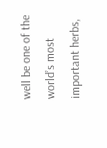well be one of the world’s most important herbs,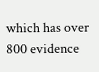which has over 800 evidence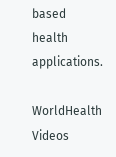based health applications.

WorldHealth Videos